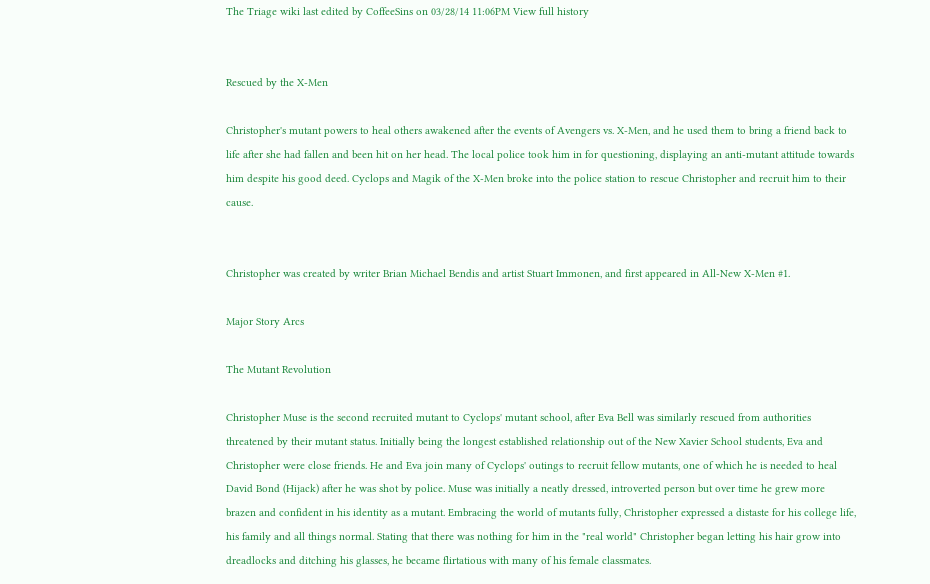The Triage wiki last edited by CoffeeSins on 03/28/14 11:06PM View full history


Rescued by the X-Men

Christopher's mutant powers to heal others awakened after the events of Avengers vs. X-Men, and he used them to bring a friend back to life after she had fallen and been hit on her head. The local police took him in for questioning, displaying an anti-mutant attitude towards him despite his good deed. Cyclops and Magik of the X-Men broke into the police station to rescue Christopher and recruit him to their cause.


Christopher was created by writer Brian Michael Bendis and artist Stuart Immonen, and first appeared in All-New X-Men #1.

Major Story Arcs

The Mutant Revolution

Christopher Muse is the second recruited mutant to Cyclops' mutant school, after Eva Bell was similarly rescued from authorities threatened by their mutant status. Initially being the longest established relationship out of the New Xavier School students, Eva and Christopher were close friends. He and Eva join many of Cyclops' outings to recruit fellow mutants, one of which he is needed to heal David Bond (Hijack) after he was shot by police. Muse was initially a neatly dressed, introverted person but over time he grew more brazen and confident in his identity as a mutant. Embracing the world of mutants fully, Christopher expressed a distaste for his college life, his family and all things normal. Stating that there was nothing for him in the "real world" Christopher began letting his hair grow into dreadlocks and ditching his glasses, he became flirtatious with many of his female classmates.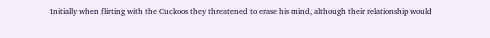Initially when flirting with the Cuckoos they threatened to erase his mind, although their relationship would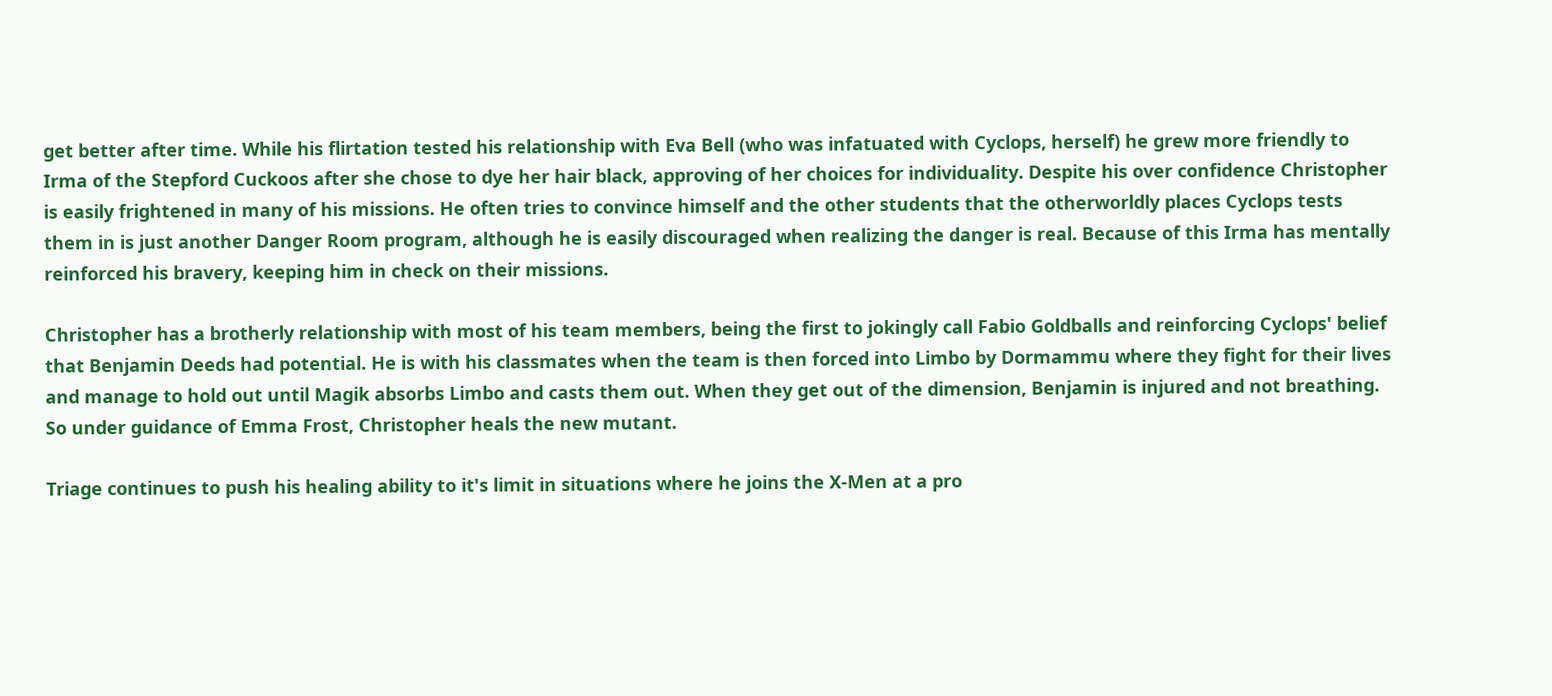get better after time. While his flirtation tested his relationship with Eva Bell (who was infatuated with Cyclops, herself) he grew more friendly to Irma of the Stepford Cuckoos after she chose to dye her hair black, approving of her choices for individuality. Despite his over confidence Christopher is easily frightened in many of his missions. He often tries to convince himself and the other students that the otherworldly places Cyclops tests them in is just another Danger Room program, although he is easily discouraged when realizing the danger is real. Because of this Irma has mentally reinforced his bravery, keeping him in check on their missions.

Christopher has a brotherly relationship with most of his team members, being the first to jokingly call Fabio Goldballs and reinforcing Cyclops' belief that Benjamin Deeds had potential. He is with his classmates when the team is then forced into Limbo by Dormammu where they fight for their lives and manage to hold out until Magik absorbs Limbo and casts them out. When they get out of the dimension, Benjamin is injured and not breathing. So under guidance of Emma Frost, Christopher heals the new mutant.

Triage continues to push his healing ability to it's limit in situations where he joins the X-Men at a pro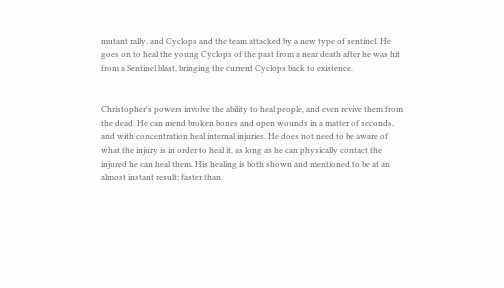mutant rally, and Cyclops and the team attacked by a new type of sentinel. He goes on to heal the young Cyclops of the past from a near death after he was hit from a Sentinel blast, bringing the current Cyclops back to existence.


Christopher's powers involve the ability to heal people, and even revive them from the dead. He can mend broken bones and open wounds in a matter of seconds, and with concentration heal internal injuries. He does not need to be aware of what the injury is in order to heal it, as long as he can physically contact the injured he can heal them. His healing is both shown and mentioned to be at an almost instant result; faster than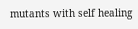mutants with self healing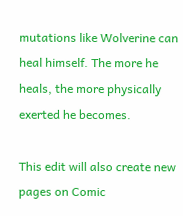mutations like Wolverine can heal himself. The more he heals, the more physically exerted he becomes.

This edit will also create new pages on Comic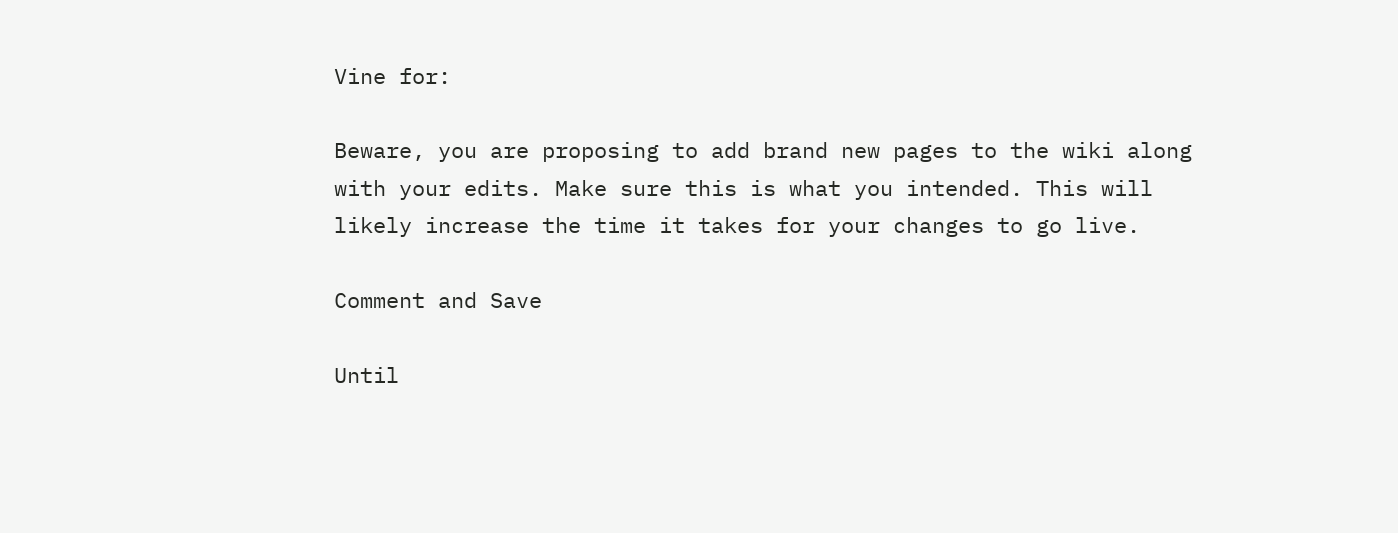Vine for:

Beware, you are proposing to add brand new pages to the wiki along with your edits. Make sure this is what you intended. This will likely increase the time it takes for your changes to go live.

Comment and Save

Until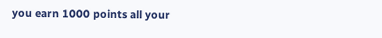you earn 1000 points all your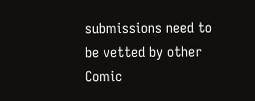submissions need to be vetted by other Comic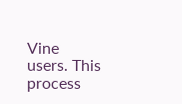Vine users. This process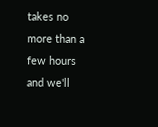takes no more than a few hours and we'll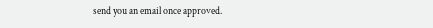send you an email once approved.